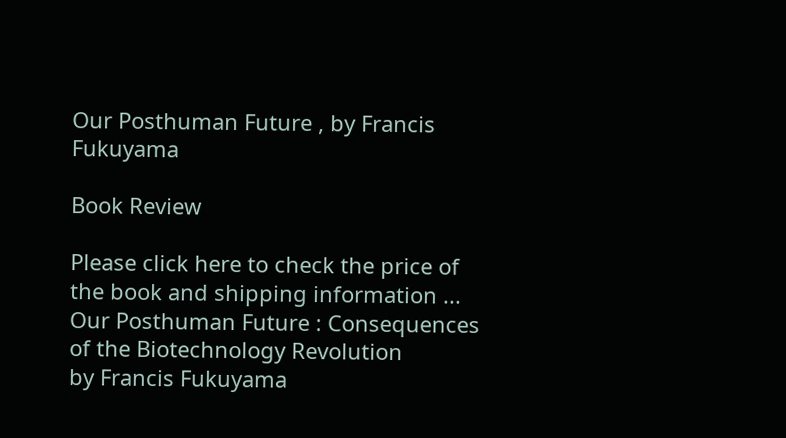Our Posthuman Future , by Francis Fukuyama

Book Review

Please click here to check the price of the book and shipping information ...
Our Posthuman Future : Consequences of the Biotechnology Revolution
by Francis Fukuyama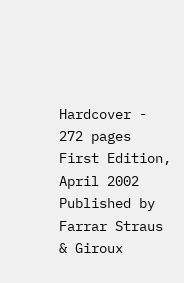Hardcover - 272 pages
First Edition, April 2002
Published by Farrar Straus & Giroux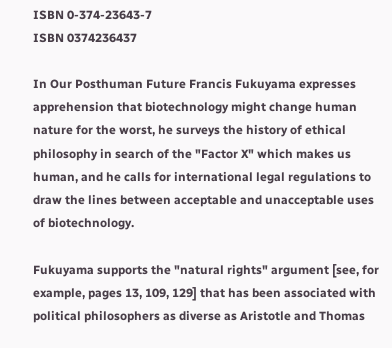ISBN 0-374-23643-7
ISBN 0374236437

In Our Posthuman Future Francis Fukuyama expresses apprehension that biotechnology might change human nature for the worst, he surveys the history of ethical philosophy in search of the "Factor X" which makes us human, and he calls for international legal regulations to draw the lines between acceptable and unacceptable uses of biotechnology.

Fukuyama supports the "natural rights" argument [see, for example, pages 13, 109, 129] that has been associated with political philosophers as diverse as Aristotle and Thomas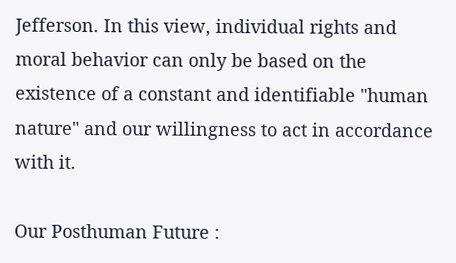Jefferson. In this view, individual rights and moral behavior can only be based on the existence of a constant and identifiable "human nature" and our willingness to act in accordance with it.

Our Posthuman Future :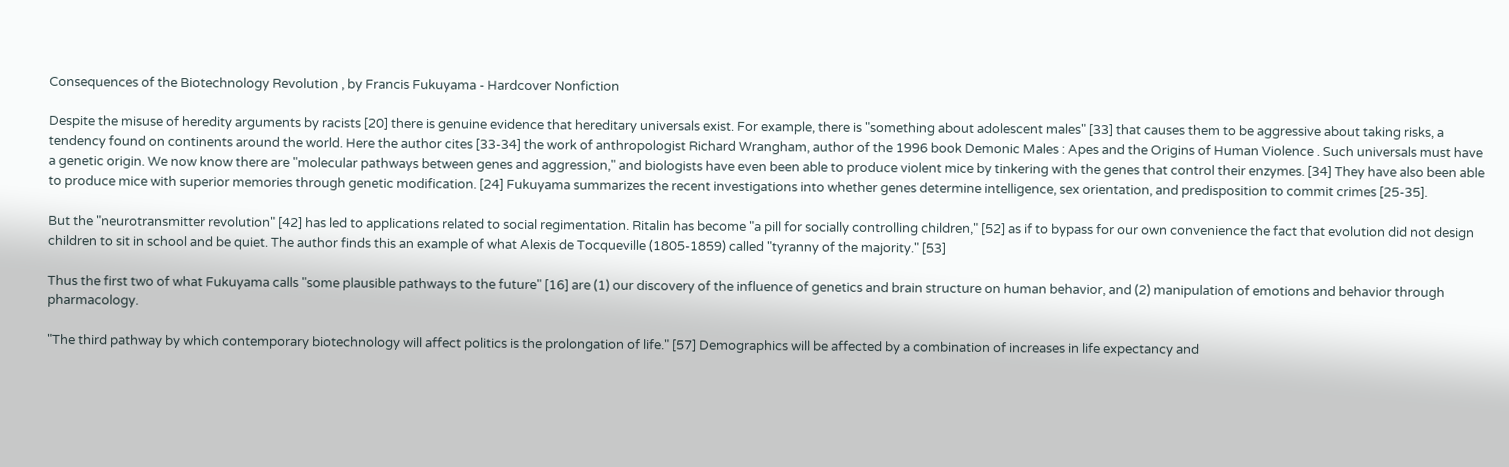Consequences of the Biotechnology Revolution , by Francis Fukuyama - Hardcover Nonfiction

Despite the misuse of heredity arguments by racists [20] there is genuine evidence that hereditary universals exist. For example, there is "something about adolescent males" [33] that causes them to be aggressive about taking risks, a tendency found on continents around the world. Here the author cites [33-34] the work of anthropologist Richard Wrangham, author of the 1996 book Demonic Males : Apes and the Origins of Human Violence . Such universals must have a genetic origin. We now know there are "molecular pathways between genes and aggression," and biologists have even been able to produce violent mice by tinkering with the genes that control their enzymes. [34] They have also been able to produce mice with superior memories through genetic modification. [24] Fukuyama summarizes the recent investigations into whether genes determine intelligence, sex orientation, and predisposition to commit crimes [25-35].

But the "neurotransmitter revolution" [42] has led to applications related to social regimentation. Ritalin has become "a pill for socially controlling children," [52] as if to bypass for our own convenience the fact that evolution did not design children to sit in school and be quiet. The author finds this an example of what Alexis de Tocqueville (1805-1859) called "tyranny of the majority." [53]

Thus the first two of what Fukuyama calls "some plausible pathways to the future" [16] are (1) our discovery of the influence of genetics and brain structure on human behavior, and (2) manipulation of emotions and behavior through pharmacology.

"The third pathway by which contemporary biotechnology will affect politics is the prolongation of life." [57] Demographics will be affected by a combination of increases in life expectancy and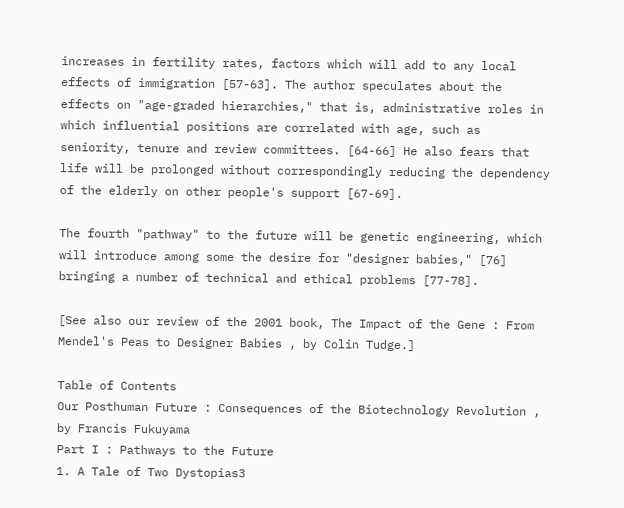increases in fertility rates, factors which will add to any local effects of immigration [57-63]. The author speculates about the effects on "age-graded hierarchies," that is, administrative roles in which influential positions are correlated with age, such as seniority, tenure and review committees. [64-66] He also fears that life will be prolonged without correspondingly reducing the dependency of the elderly on other people's support [67-69].

The fourth "pathway" to the future will be genetic engineering, which will introduce among some the desire for "designer babies," [76] bringing a number of technical and ethical problems [77-78].

[See also our review of the 2001 book, The Impact of the Gene : From Mendel's Peas to Designer Babies , by Colin Tudge.]

Table of Contents
Our Posthuman Future : Consequences of the Biotechnology Revolution , by Francis Fukuyama
Part I : Pathways to the Future
1. A Tale of Two Dystopias3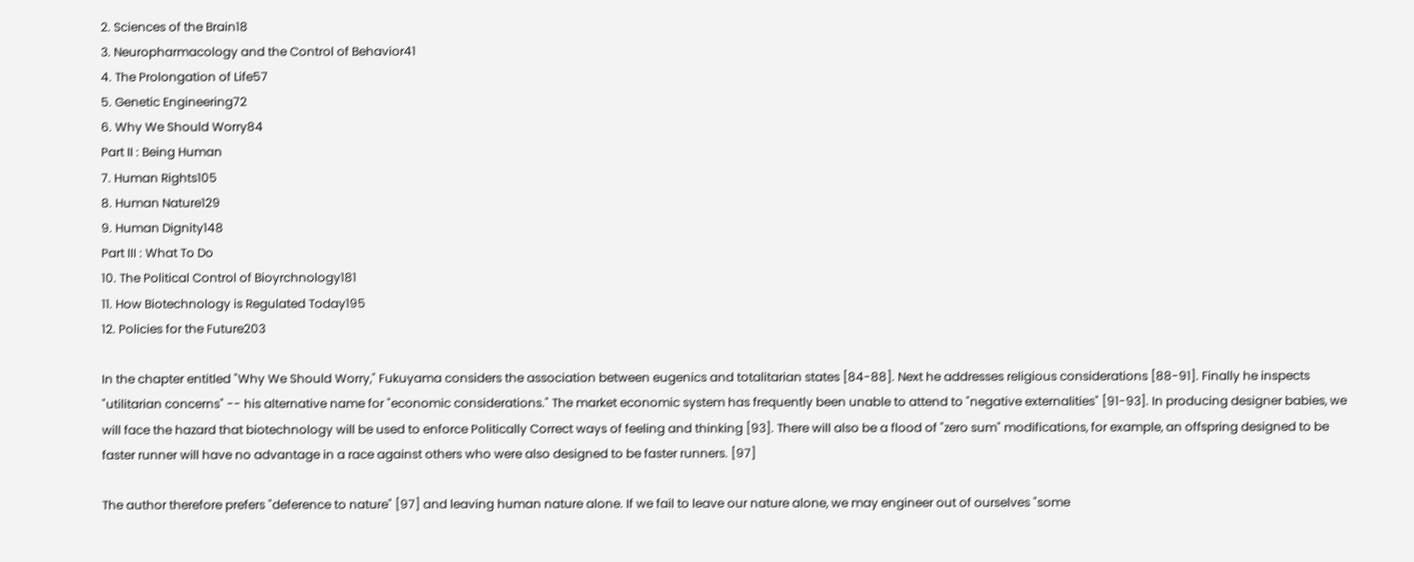2. Sciences of the Brain18
3. Neuropharmacology and the Control of Behavior41
4. The Prolongation of Life57
5. Genetic Engineering72
6. Why We Should Worry84
Part II : Being Human
7. Human Rights105
8. Human Nature129
9. Human Dignity148
Part III : What To Do
10. The Political Control of Bioyrchnology181
11. How Biotechnology is Regulated Today195
12. Policies for the Future203

In the chapter entitled "Why We Should Worry," Fukuyama considers the association between eugenics and totalitarian states [84-88]. Next he addresses religious considerations [88-91]. Finally he inspects "utilitarian concerns" -- his alternative name for "economic considerations." The market economic system has frequently been unable to attend to "negative externalities" [91-93]. In producing designer babies, we will face the hazard that biotechnology will be used to enforce Politically Correct ways of feeling and thinking [93]. There will also be a flood of "zero sum" modifications, for example, an offspring designed to be faster runner will have no advantage in a race against others who were also designed to be faster runners. [97]

The author therefore prefers "deference to nature" [97] and leaving human nature alone. If we fail to leave our nature alone, we may engineer out of ourselves "some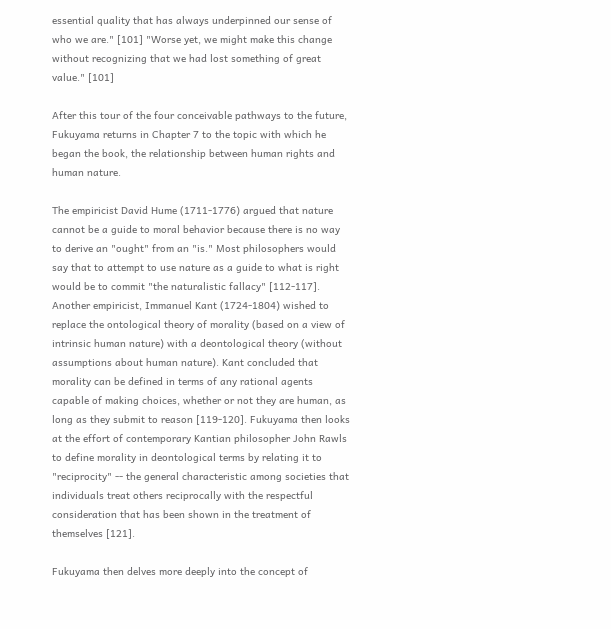essential quality that has always underpinned our sense of who we are." [101] "Worse yet, we might make this change without recognizing that we had lost something of great value." [101]

After this tour of the four conceivable pathways to the future, Fukuyama returns in Chapter 7 to the topic with which he began the book, the relationship between human rights and human nature.

The empiricist David Hume (1711-1776) argued that nature cannot be a guide to moral behavior because there is no way to derive an "ought" from an "is." Most philosophers would say that to attempt to use nature as a guide to what is right would be to commit "the naturalistic fallacy" [112-117]. Another empiricist, Immanuel Kant (1724-1804) wished to replace the ontological theory of morality (based on a view of intrinsic human nature) with a deontological theory (without assumptions about human nature). Kant concluded that morality can be defined in terms of any rational agents capable of making choices, whether or not they are human, as long as they submit to reason [119-120]. Fukuyama then looks at the effort of contemporary Kantian philosopher John Rawls to define morality in deontological terms by relating it to "reciprocity" -- the general characteristic among societies that individuals treat others reciprocally with the respectful consideration that has been shown in the treatment of themselves [121].

Fukuyama then delves more deeply into the concept of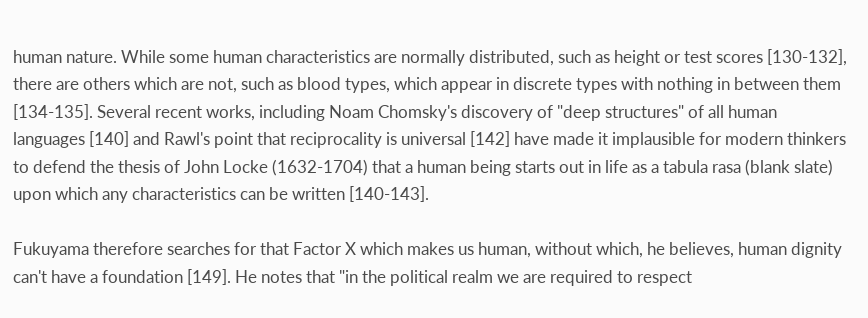human nature. While some human characteristics are normally distributed, such as height or test scores [130-132], there are others which are not, such as blood types, which appear in discrete types with nothing in between them [134-135]. Several recent works, including Noam Chomsky's discovery of "deep structures" of all human languages [140] and Rawl's point that reciprocality is universal [142] have made it implausible for modern thinkers to defend the thesis of John Locke (1632-1704) that a human being starts out in life as a tabula rasa (blank slate) upon which any characteristics can be written [140-143].

Fukuyama therefore searches for that Factor X which makes us human, without which, he believes, human dignity can't have a foundation [149]. He notes that "in the political realm we are required to respect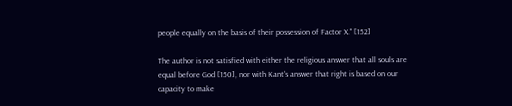people equally on the basis of their possession of Factor X." [152]

The author is not satisfied with either the religious answer that all souls are equal before God [150], nor with Kant's answer that right is based on our capacity to make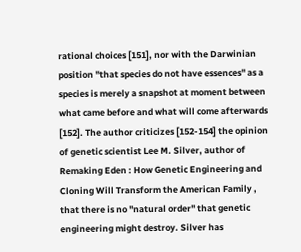rational choices [151], nor with the Darwinian position "that species do not have essences" as a species is merely a snapshot at moment between what came before and what will come afterwards [152]. The author criticizes [152-154] the opinion of genetic scientist Lee M. Silver, author of Remaking Eden : How Genetic Engineering and Cloning Will Transform the American Family , that there is no "natural order" that genetic engineering might destroy. Silver has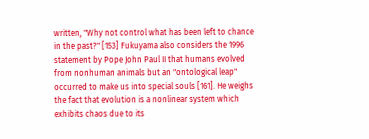written, "Why not control what has been left to chance in the past?" [153] Fukuyama also considers the 1996 statement by Pope John Paul II that humans evolved from nonhuman animals but an "ontological leap" occurred to make us into special souls [161]. He weighs the fact that evolution is a nonlinear system which exhibits chaos due to its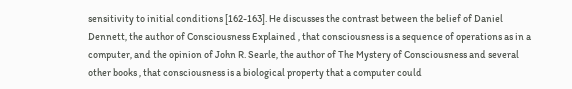sensitivity to initial conditions [162-163]. He discusses the contrast between the belief of Daniel Dennett, the author of Consciousness Explained , that consciousness is a sequence of operations as in a computer, and the opinion of John R. Searle, the author of The Mystery of Consciousness and several other books , that consciousness is a biological property that a computer could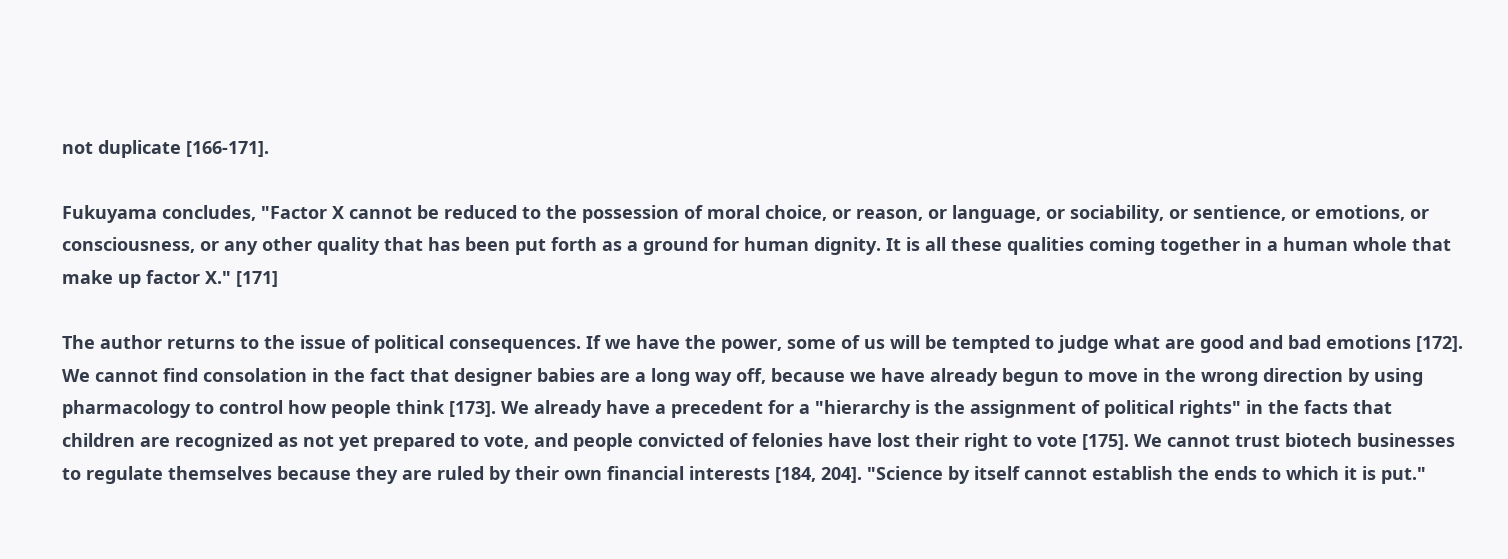not duplicate [166-171].

Fukuyama concludes, "Factor X cannot be reduced to the possession of moral choice, or reason, or language, or sociability, or sentience, or emotions, or consciousness, or any other quality that has been put forth as a ground for human dignity. It is all these qualities coming together in a human whole that make up factor X." [171]

The author returns to the issue of political consequences. If we have the power, some of us will be tempted to judge what are good and bad emotions [172]. We cannot find consolation in the fact that designer babies are a long way off, because we have already begun to move in the wrong direction by using pharmacology to control how people think [173]. We already have a precedent for a "hierarchy is the assignment of political rights" in the facts that children are recognized as not yet prepared to vote, and people convicted of felonies have lost their right to vote [175]. We cannot trust biotech businesses to regulate themselves because they are ruled by their own financial interests [184, 204]. "Science by itself cannot establish the ends to which it is put."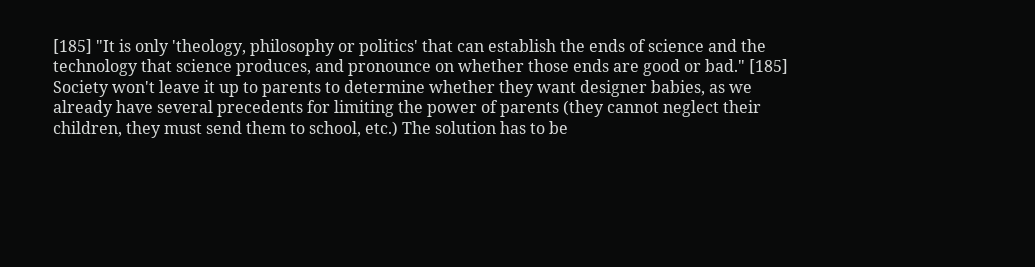[185] "It is only 'theology, philosophy or politics' that can establish the ends of science and the technology that science produces, and pronounce on whether those ends are good or bad." [185] Society won't leave it up to parents to determine whether they want designer babies, as we already have several precedents for limiting the power of parents (they cannot neglect their children, they must send them to school, etc.) The solution has to be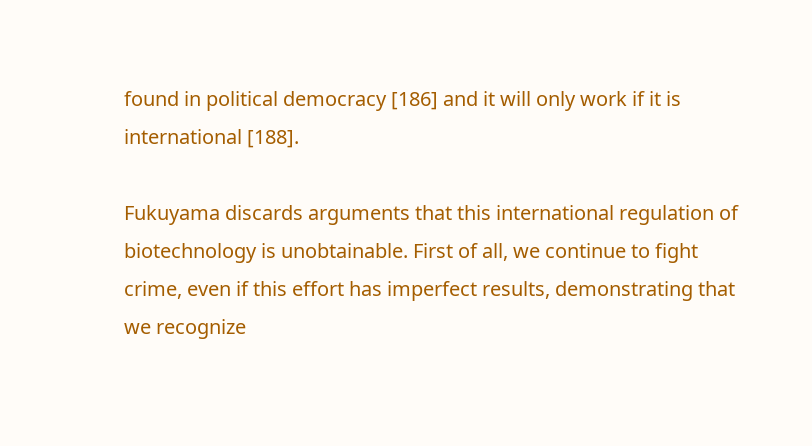found in political democracy [186] and it will only work if it is international [188].

Fukuyama discards arguments that this international regulation of biotechnology is unobtainable. First of all, we continue to fight crime, even if this effort has imperfect results, demonstrating that we recognize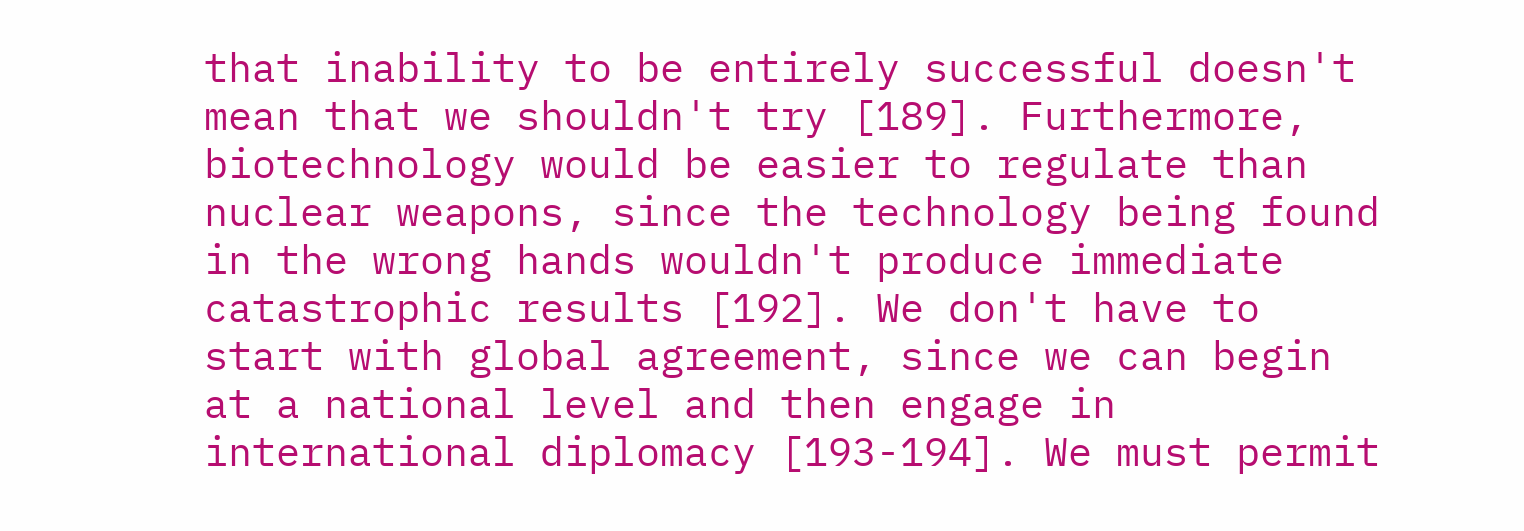that inability to be entirely successful doesn't mean that we shouldn't try [189]. Furthermore, biotechnology would be easier to regulate than nuclear weapons, since the technology being found in the wrong hands wouldn't produce immediate catastrophic results [192]. We don't have to start with global agreement, since we can begin at a national level and then engage in international diplomacy [193-194]. We must permit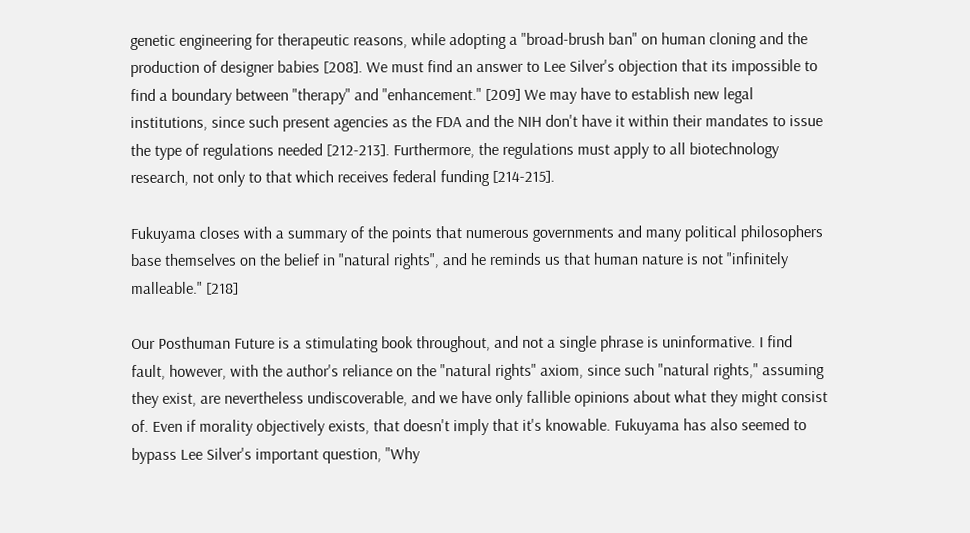genetic engineering for therapeutic reasons, while adopting a "broad-brush ban" on human cloning and the production of designer babies [208]. We must find an answer to Lee Silver's objection that its impossible to find a boundary between "therapy" and "enhancement." [209] We may have to establish new legal institutions, since such present agencies as the FDA and the NIH don't have it within their mandates to issue the type of regulations needed [212-213]. Furthermore, the regulations must apply to all biotechnology research, not only to that which receives federal funding [214-215].

Fukuyama closes with a summary of the points that numerous governments and many political philosophers base themselves on the belief in "natural rights", and he reminds us that human nature is not "infinitely malleable." [218]

Our Posthuman Future is a stimulating book throughout, and not a single phrase is uninformative. I find fault, however, with the author's reliance on the "natural rights" axiom, since such "natural rights," assuming they exist, are nevertheless undiscoverable, and we have only fallible opinions about what they might consist of. Even if morality objectively exists, that doesn't imply that it's knowable. Fukuyama has also seemed to bypass Lee Silver's important question, "Why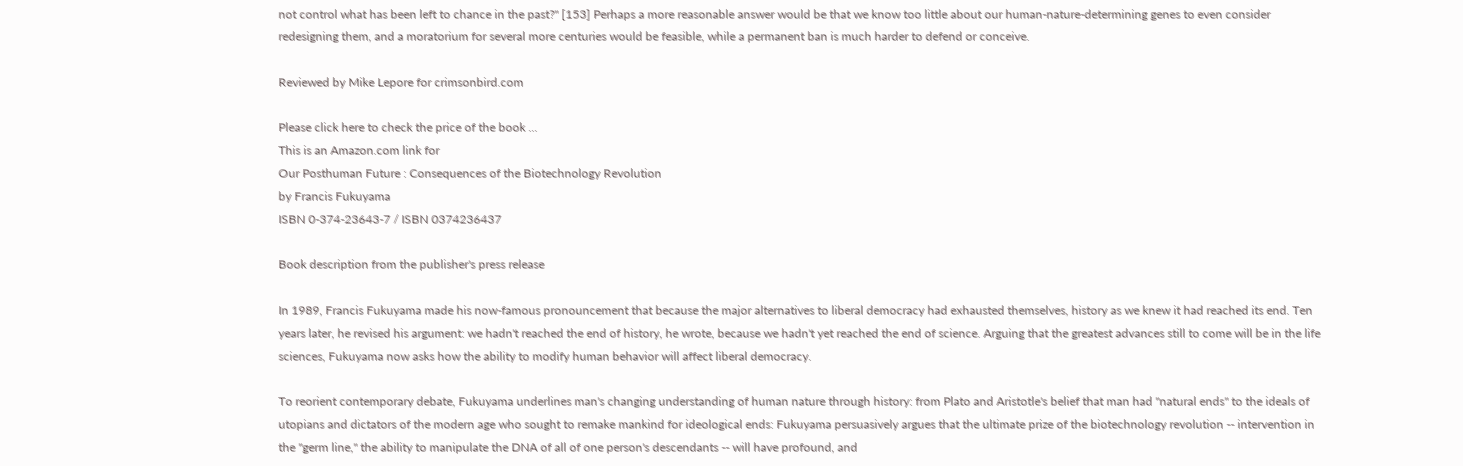not control what has been left to chance in the past?" [153] Perhaps a more reasonable answer would be that we know too little about our human-nature-determining genes to even consider redesigning them, and a moratorium for several more centuries would be feasible, while a permanent ban is much harder to defend or conceive.

Reviewed by Mike Lepore for crimsonbird.com

Please click here to check the price of the book ...
This is an Amazon.com link for
Our Posthuman Future : Consequences of the Biotechnology Revolution
by Francis Fukuyama
ISBN 0-374-23643-7 / ISBN 0374236437

Book description from the publisher's press release

In 1989, Francis Fukuyama made his now-famous pronouncement that because the major alternatives to liberal democracy had exhausted themselves, history as we knew it had reached its end. Ten years later, he revised his argument: we hadn't reached the end of history, he wrote, because we hadn't yet reached the end of science. Arguing that the greatest advances still to come will be in the life sciences, Fukuyama now asks how the ability to modify human behavior will affect liberal democracy.

To reorient contemporary debate, Fukuyama underlines man's changing understanding of human nature through history: from Plato and Aristotle's belief that man had "natural ends" to the ideals of utopians and dictators of the modern age who sought to remake mankind for ideological ends: Fukuyama persuasively argues that the ultimate prize of the biotechnology revolution -- intervention in the "germ line," the ability to manipulate the DNA of all of one person's descendants -- will have profound, and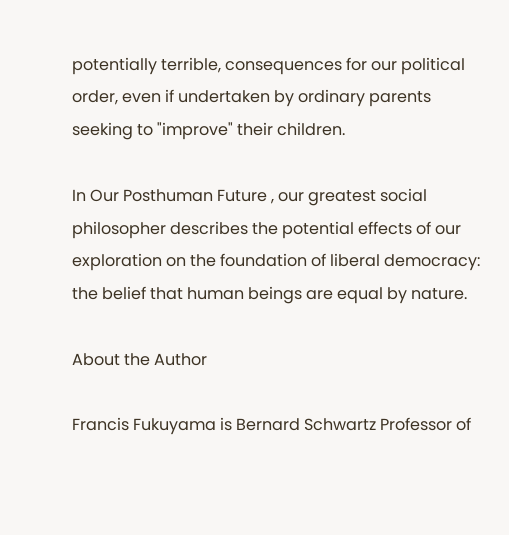potentially terrible, consequences for our political order, even if undertaken by ordinary parents seeking to "improve" their children.

In Our Posthuman Future , our greatest social philosopher describes the potential effects of our exploration on the foundation of liberal democracy: the belief that human beings are equal by nature.

About the Author

Francis Fukuyama is Bernard Schwartz Professor of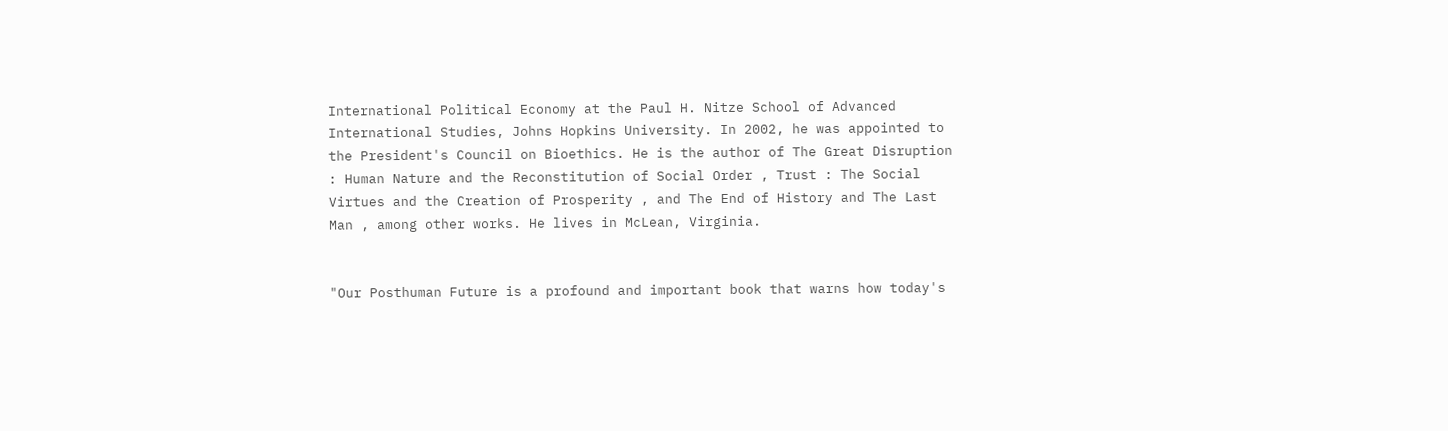International Political Economy at the Paul H. Nitze School of Advanced International Studies, Johns Hopkins University. In 2002, he was appointed to the President's Council on Bioethics. He is the author of The Great Disruption : Human Nature and the Reconstitution of Social Order , Trust : The Social Virtues and the Creation of Prosperity , and The End of History and The Last Man , among other works. He lives in McLean, Virginia.


"Our Posthuman Future is a profound and important book that warns how today's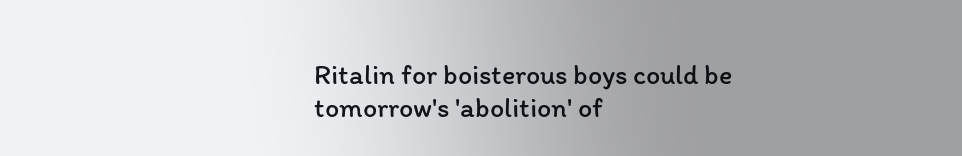Ritalin for boisterous boys could be tomorrow's 'abolition' of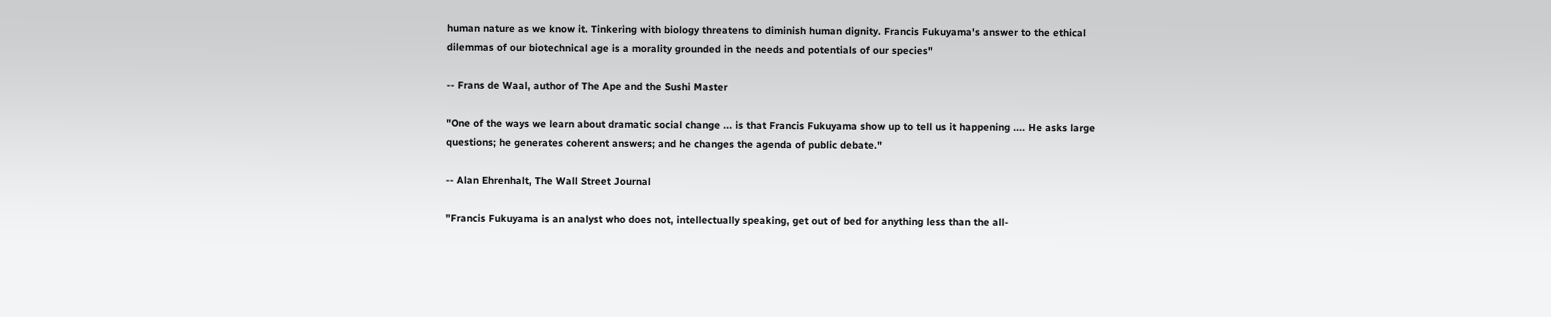human nature as we know it. Tinkering with biology threatens to diminish human dignity. Francis Fukuyama's answer to the ethical dilemmas of our biotechnical age is a morality grounded in the needs and potentials of our species"

-- Frans de Waal, author of The Ape and the Sushi Master

"One of the ways we learn about dramatic social change ... is that Francis Fukuyama show up to tell us it happening .... He asks large questions; he generates coherent answers; and he changes the agenda of public debate."

-- Alan Ehrenhalt, The Wall Street Journal

"Francis Fukuyama is an analyst who does not, intellectually speaking, get out of bed for anything less than the all-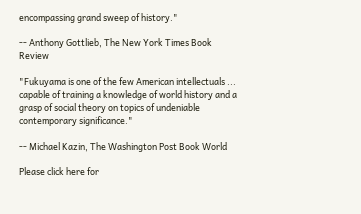encompassing grand sweep of history."

-- Anthony Gottlieb, The New York Times Book Review

"Fukuyama is one of the few American intellectuals ... capable of training a knowledge of world history and a grasp of social theory on topics of undeniable contemporary significance."

-- Michael Kazin, The Washington Post Book World

Please click here for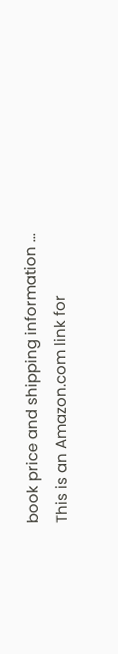book price and shipping information ...
This is an Amazon.com link for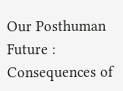Our Posthuman Future : Consequences of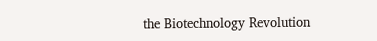the Biotechnology Revolution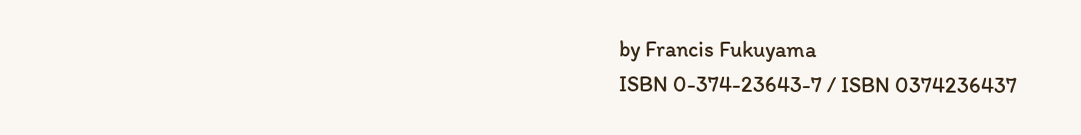by Francis Fukuyama
ISBN 0-374-23643-7 / ISBN 0374236437